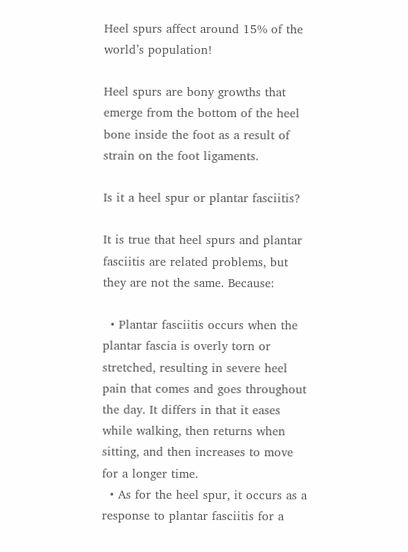Heel spurs affect around 15% of the world’s population!

Heel spurs are bony growths that emerge from the bottom of the heel bone inside the foot as a result of strain on the foot ligaments.

Is it a heel spur or plantar fasciitis?

It is true that heel spurs and plantar fasciitis are related problems, but they are not the same. Because:

  • Plantar fasciitis occurs when the plantar fascia is overly torn or stretched, resulting in severe heel pain that comes and goes throughout the day. It differs in that it eases while walking, then returns when sitting, and then increases to move for a longer time.
  • As for the heel spur, it occurs as a response to plantar fasciitis for a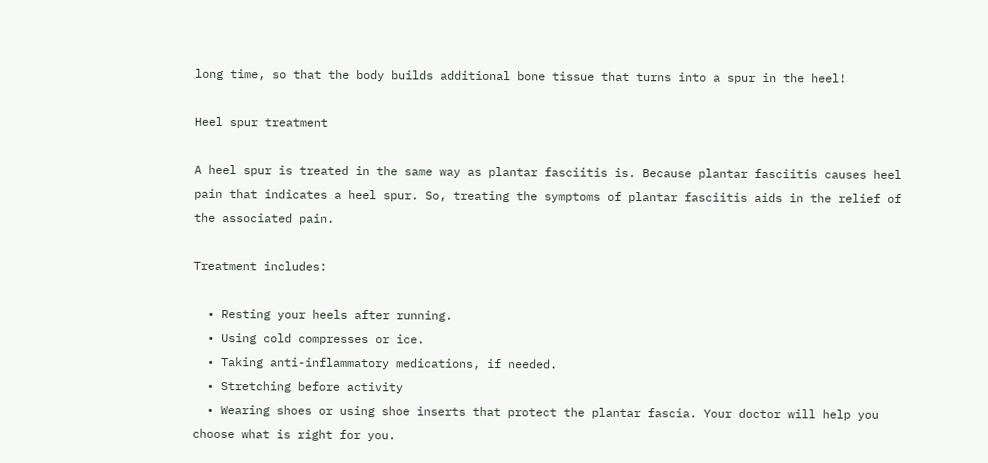long time, so that the body builds additional bone tissue that turns into a spur in the heel!

Heel spur treatment

A heel spur is treated in the same way as plantar fasciitis is. Because plantar fasciitis causes heel pain that indicates a heel spur. So, treating the symptoms of plantar fasciitis aids in the relief of the associated pain.

Treatment includes:

  • Resting your heels after running.
  • Using cold compresses or ice.
  • Taking anti-inflammatory medications, if needed.
  • Stretching before activity
  • Wearing shoes or using shoe inserts that protect the plantar fascia. Your doctor will help you choose what is right for you.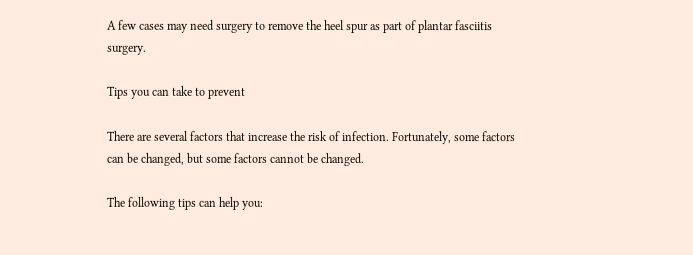A few cases may need surgery to remove the heel spur as part of plantar fasciitis surgery.

Tips you can take to prevent

There are several factors that increase the risk of infection. Fortunately, some factors can be changed, but some factors cannot be changed.

The following tips can help you: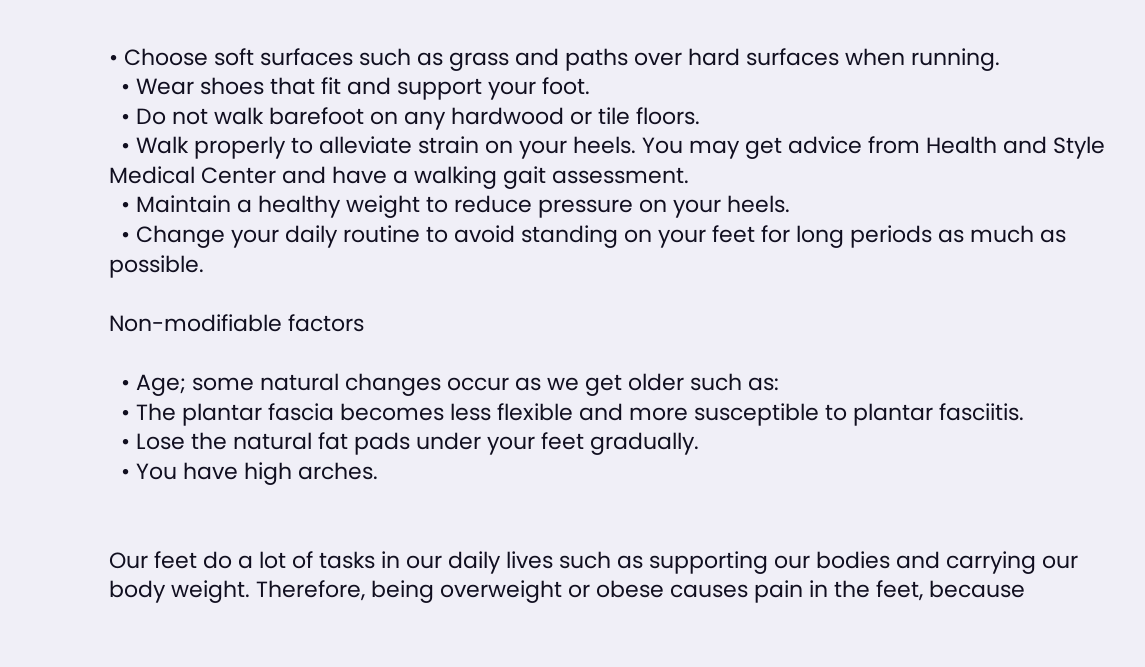• Choose soft surfaces such as grass and paths over hard surfaces when running.
  • Wear shoes that fit and support your foot.
  • Do not walk barefoot on any hardwood or tile floors.
  • Walk properly to alleviate strain on your heels. You may get advice from Health and Style Medical Center and have a walking gait assessment.
  • Maintain a healthy weight to reduce pressure on your heels.
  • Change your daily routine to avoid standing on your feet for long periods as much as possible.

Non-modifiable factors

  • Age; some natural changes occur as we get older such as:
  • The plantar fascia becomes less flexible and more susceptible to plantar fasciitis.
  • Lose the natural fat pads under your feet gradually.
  • You have high arches.


Our feet do a lot of tasks in our daily lives such as supporting our bodies and carrying our body weight. Therefore, being overweight or obese causes pain in the feet, because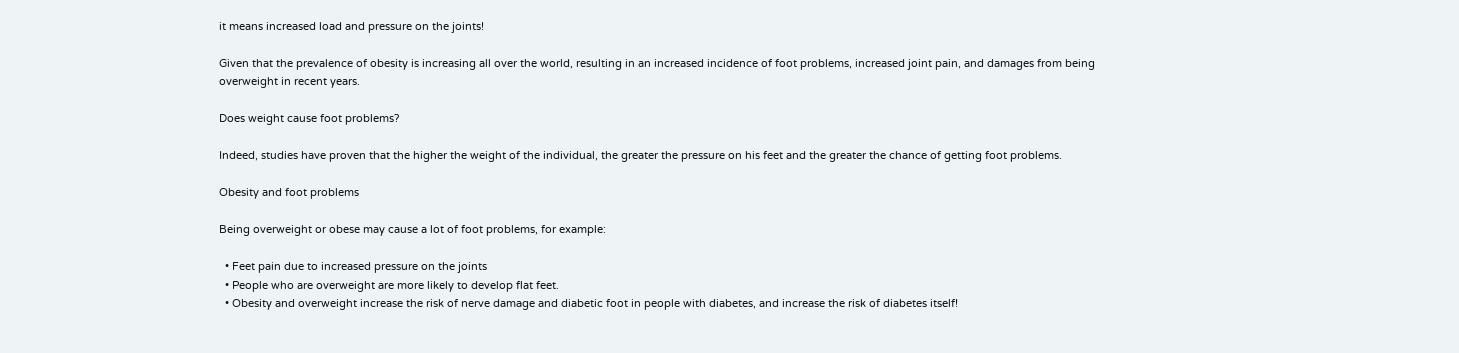it means increased load and pressure on the joints!

Given that the prevalence of obesity is increasing all over the world, resulting in an increased incidence of foot problems, increased joint pain, and damages from being overweight in recent years.

Does weight cause foot problems?

Indeed, studies have proven that the higher the weight of the individual, the greater the pressure on his feet and the greater the chance of getting foot problems.

Obesity and foot problems

Being overweight or obese may cause a lot of foot problems, for example:

  • Feet pain due to increased pressure on the joints
  • People who are overweight are more likely to develop flat feet.
  • Obesity and overweight increase the risk of nerve damage and diabetic foot in people with diabetes, and increase the risk of diabetes itself!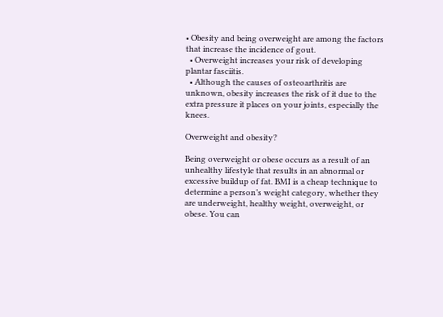• Obesity and being overweight are among the factors that increase the incidence of gout.
  • Overweight increases your risk of developing plantar fasciitis.
  • Although the causes of osteoarthritis are unknown, obesity increases the risk of it due to the extra pressure it places on your joints, especially the knees.

Overweight and obesity?

Being overweight or obese occurs as a result of an unhealthy lifestyle that results in an abnormal or excessive buildup of fat. BMI is a cheap technique to determine a person’s weight category, whether they are underweight, healthy weight, overweight, or obese. You can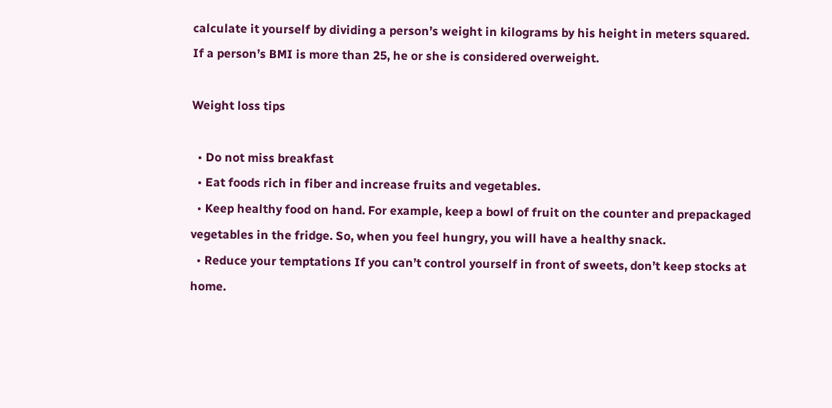calculate it yourself by dividing a person’s weight in kilograms by his height in meters squared. If a person’s BMI is more than 25, he or she is considered overweight.

Weight loss tips

  • Do not miss breakfast
  • Eat foods rich in fiber and increase fruits and vegetables.
  • Keep healthy food on hand. For example, keep a bowl of fruit on the counter and prepackaged vegetables in the fridge. So, when you feel hungry, you will have a healthy snack.
  • Reduce your temptations If you can’t control yourself in front of sweets, don’t keep stocks at home.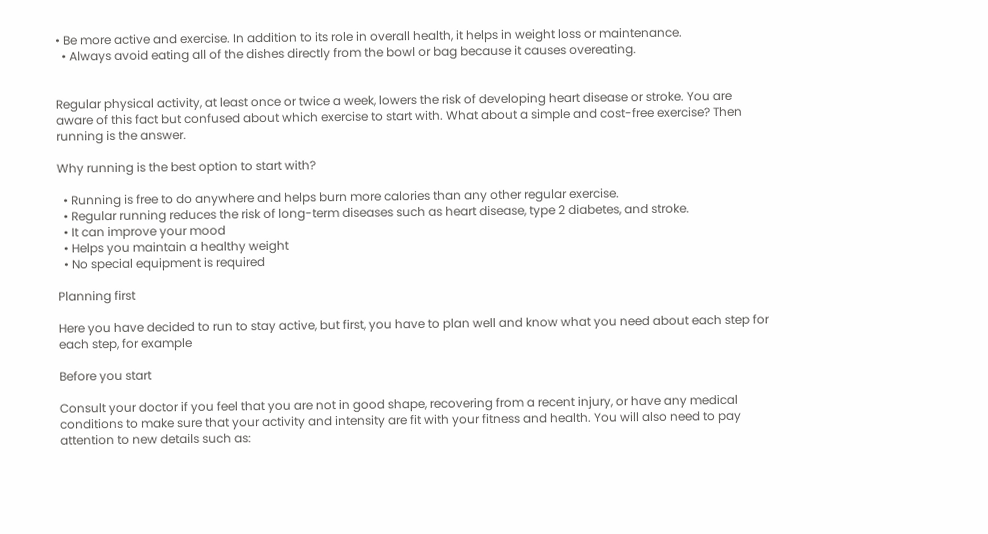• Be more active and exercise. In addition to its role in overall health, it helps in weight loss or maintenance.
  • Always avoid eating all of the dishes directly from the bowl or bag because it causes overeating.


Regular physical activity, at least once or twice a week, lowers the risk of developing heart disease or stroke. You are aware of this fact but confused about which exercise to start with. What about a simple and cost-free exercise? Then running is the answer.

Why running is the best option to start with?

  • Running is free to do anywhere and helps burn more calories than any other regular exercise.
  • Regular running reduces the risk of long-term diseases such as heart disease, type 2 diabetes, and stroke.
  • It can improve your mood
  • Helps you maintain a healthy weight
  • No special equipment is required

Planning first

Here you have decided to run to stay active, but first, you have to plan well and know what you need about each step for each step, for example

Before you start

Consult your doctor if you feel that you are not in good shape, recovering from a recent injury, or have any medical conditions to make sure that your activity and intensity are fit with your fitness and health. You will also need to pay attention to new details such as: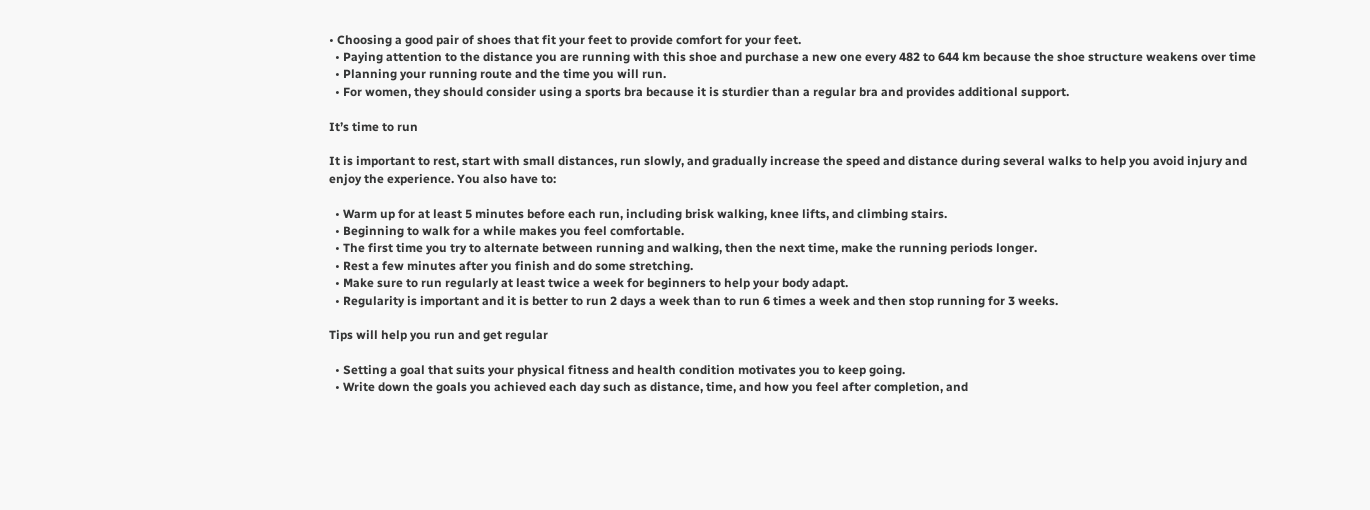• Choosing a good pair of shoes that fit your feet to provide comfort for your feet.
  • Paying attention to the distance you are running with this shoe and purchase a new one every 482 to 644 km because the shoe structure weakens over time
  • Planning your running route and the time you will run.
  • For women, they should consider using a sports bra because it is sturdier than a regular bra and provides additional support.

It’s time to run

It is important to rest, start with small distances, run slowly, and gradually increase the speed and distance during several walks to help you avoid injury and enjoy the experience. You also have to:

  • Warm up for at least 5 minutes before each run, including brisk walking, knee lifts, and climbing stairs.
  • Beginning to walk for a while makes you feel comfortable.
  • The first time you try to alternate between running and walking, then the next time, make the running periods longer.
  • Rest a few minutes after you finish and do some stretching.
  • Make sure to run regularly at least twice a week for beginners to help your body adapt.
  • Regularity is important and it is better to run 2 days a week than to run 6 times a week and then stop running for 3 weeks.

Tips will help you run and get regular

  • Setting a goal that suits your physical fitness and health condition motivates you to keep going.
  • Write down the goals you achieved each day such as distance, time, and how you feel after completion, and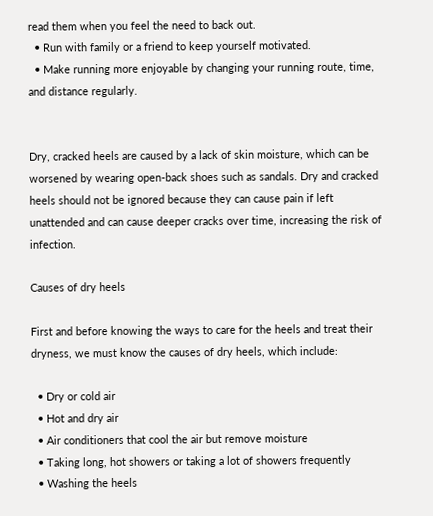read them when you feel the need to back out.
  • Run with family or a friend to keep yourself motivated.
  • Make running more enjoyable by changing your running route, time, and distance regularly.


Dry, cracked heels are caused by a lack of skin moisture, which can be worsened by wearing open-back shoes such as sandals. Dry and cracked heels should not be ignored because they can cause pain if left unattended and can cause deeper cracks over time, increasing the risk of infection.

Causes of dry heels

First and before knowing the ways to care for the heels and treat their dryness, we must know the causes of dry heels, which include:

  • Dry or cold air
  • Hot and dry air
  • Air conditioners that cool the air but remove moisture
  • Taking long, hot showers or taking a lot of showers frequently
  • Washing the heels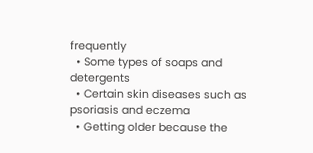frequently
  • Some types of soaps and detergents
  • Certain skin diseases such as psoriasis and eczema
  • Getting older because the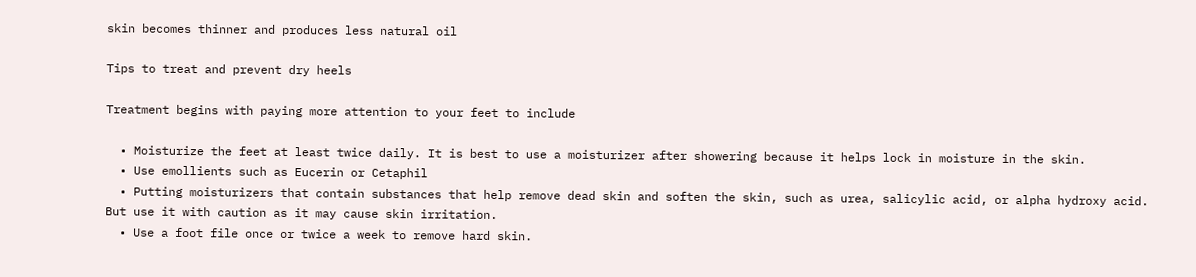skin becomes thinner and produces less natural oil

Tips to treat and prevent dry heels

Treatment begins with paying more attention to your feet to include

  • Moisturize the feet at least twice daily. It is best to use a moisturizer after showering because it helps lock in moisture in the skin.
  • Use emollients such as Eucerin or Cetaphil
  • Putting moisturizers that contain substances that help remove dead skin and soften the skin, such as urea, salicylic acid, or alpha hydroxy acid. But use it with caution as it may cause skin irritation.
  • Use a foot file once or twice a week to remove hard skin.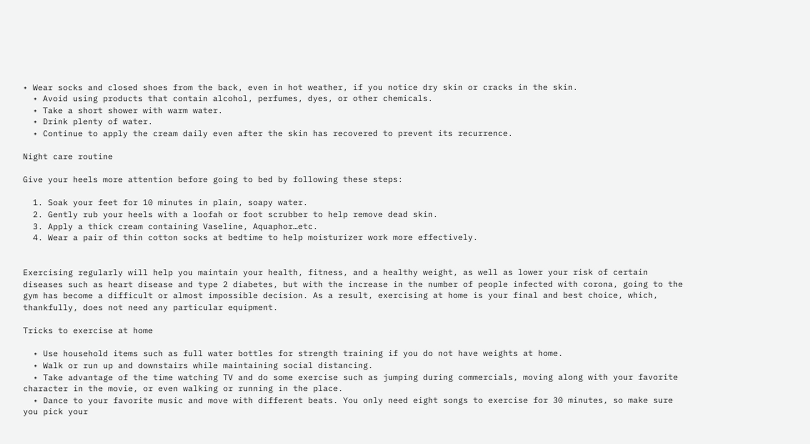• Wear socks and closed shoes from the back, even in hot weather, if you notice dry skin or cracks in the skin.
  • Avoid using products that contain alcohol, perfumes, dyes, or other chemicals.
  • Take a short shower with warm water.
  • Drink plenty of water.
  • Continue to apply the cream daily even after the skin has recovered to prevent its recurrence.

Night care routine

Give your heels more attention before going to bed by following these steps:

  1. Soak your feet for 10 minutes in plain, soapy water.
  2. Gently rub your heels with a loofah or foot scrubber to help remove dead skin.
  3. Apply a thick cream containing Vaseline, Aquaphor…etc.
  4. Wear a pair of thin cotton socks at bedtime to help moisturizer work more effectively.


Exercising regularly will help you maintain your health, fitness, and a healthy weight, as well as lower your risk of certain diseases such as heart disease and type 2 diabetes, but with the increase in the number of people infected with corona, going to the gym has become a difficult or almost impossible decision. As a result, exercising at home is your final and best choice, which, thankfully, does not need any particular equipment.

Tricks to exercise at home

  • Use household items such as full water bottles for strength training if you do not have weights at home.
  • Walk or run up and downstairs while maintaining social distancing.
  • Take advantage of the time watching TV and do some exercise such as jumping during commercials, moving along with your favorite character in the movie, or even walking or running in the place.
  • Dance to your favorite music and move with different beats. You only need eight songs to exercise for 30 minutes, so make sure you pick your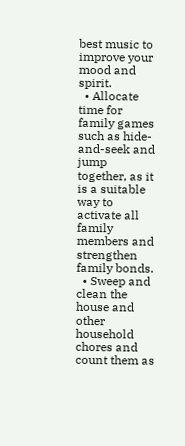best music to improve your mood and spirit.
  • Allocate time for family games such as hide-and-seek and jump together, as it is a suitable way to activate all family members and strengthen family bonds.
  • Sweep and clean the house and other household chores and count them as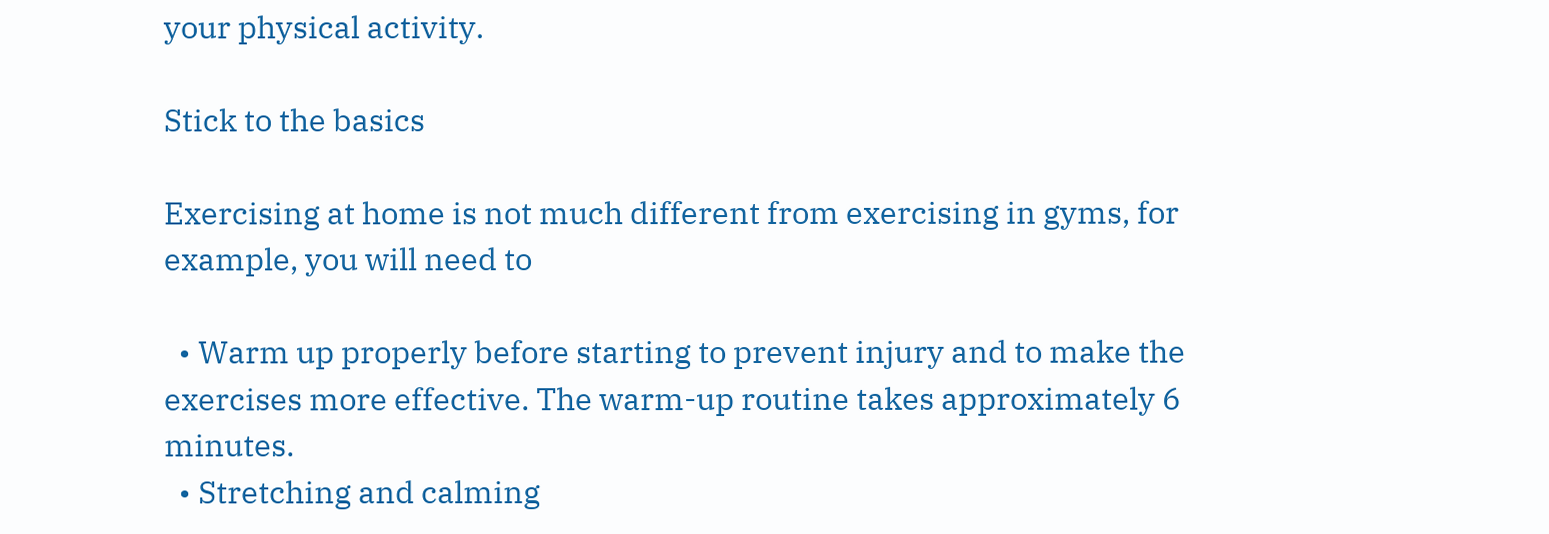your physical activity.

Stick to the basics

Exercising at home is not much different from exercising in gyms, for example, you will need to

  • Warm up properly before starting to prevent injury and to make the exercises more effective. The warm-up routine takes approximately 6 minutes.
  • Stretching and calming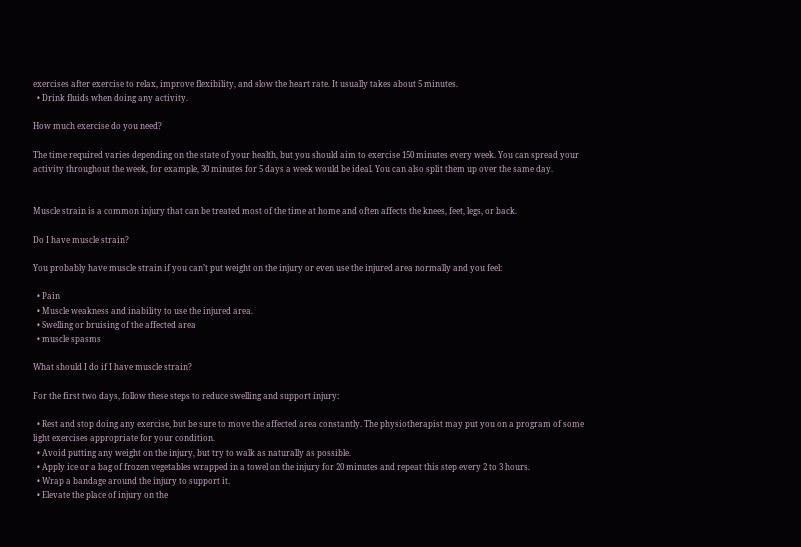exercises after exercise to relax, improve flexibility, and slow the heart rate. It usually takes about 5 minutes.
  • Drink fluids when doing any activity.

How much exercise do you need?

The time required varies depending on the state of your health, but you should aim to exercise 150 minutes every week. You can spread your activity throughout the week, for example, 30 minutes for 5 days a week would be ideal. You can also split them up over the same day.


Muscle strain is a common injury that can be treated most of the time at home and often affects the knees, feet, legs, or back.

Do I have muscle strain?

You probably have muscle strain if you can’t put weight on the injury or even use the injured area normally and you feel:

  • Pain
  • Muscle weakness and inability to use the injured area.
  • Swelling or bruising of the affected area
  • muscle spasms

What should I do if I have muscle strain?

For the first two days, follow these steps to reduce swelling and support injury:

  • Rest and stop doing any exercise, but be sure to move the affected area constantly. The physiotherapist may put you on a program of some light exercises appropriate for your condition.
  • Avoid putting any weight on the injury, but try to walk as naturally as possible.
  • Apply ice or a bag of frozen vegetables wrapped in a towel on the injury for 20 minutes and repeat this step every 2 to 3 hours.
  • Wrap a bandage around the injury to support it.
  • Elevate the place of injury on the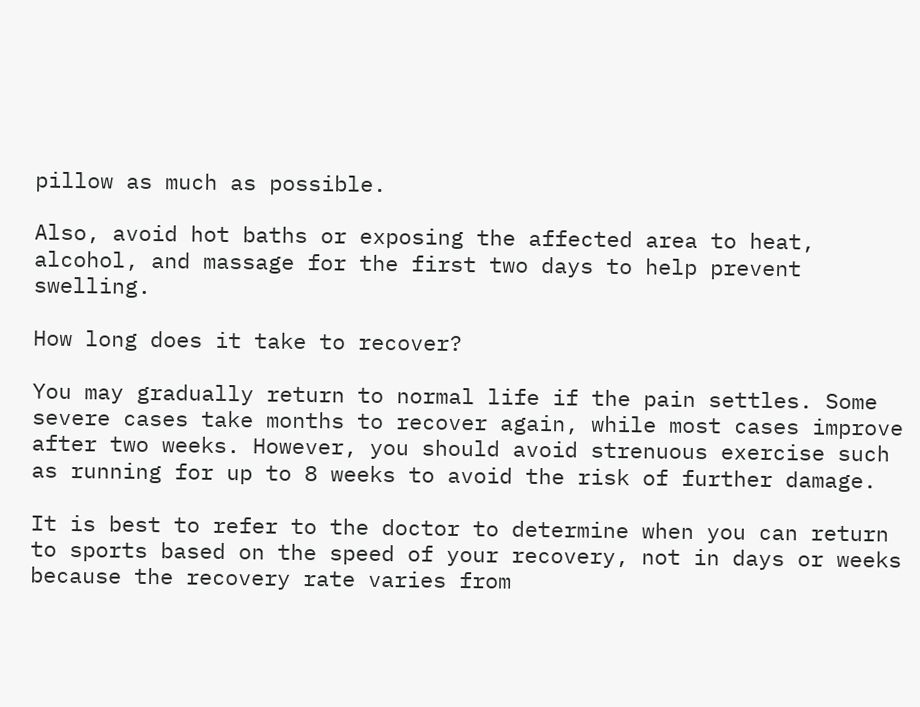pillow as much as possible.

Also, avoid hot baths or exposing the affected area to heat, alcohol, and massage for the first two days to help prevent swelling.

How long does it take to recover?

You may gradually return to normal life if the pain settles. Some severe cases take months to recover again, while most cases improve after two weeks. However, you should avoid strenuous exercise such as running for up to 8 weeks to avoid the risk of further damage.

It is best to refer to the doctor to determine when you can return to sports based on the speed of your recovery, not in days or weeks because the recovery rate varies from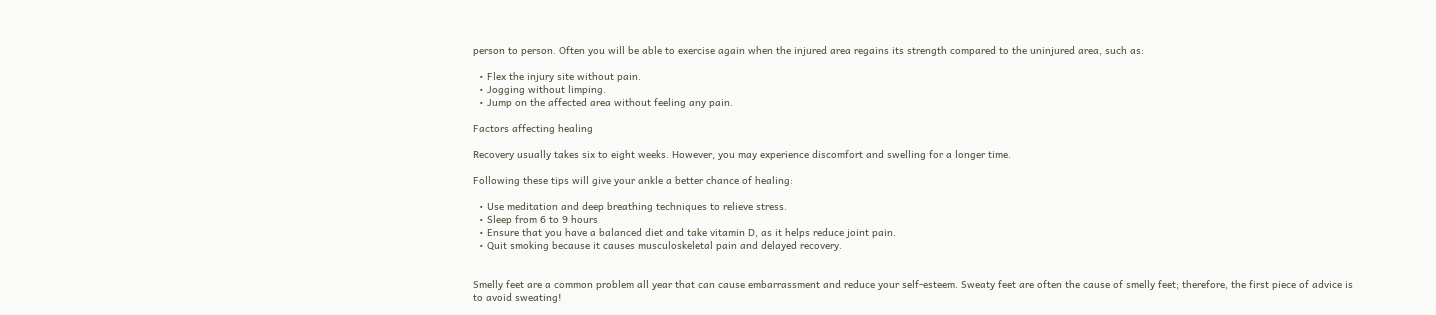person to person. Often you will be able to exercise again when the injured area regains its strength compared to the uninjured area, such as:

  • Flex the injury site without pain.
  • Jogging without limping.
  • Jump on the affected area without feeling any pain.

Factors affecting healing

Recovery usually takes six to eight weeks. However, you may experience discomfort and swelling for a longer time.

Following these tips will give your ankle a better chance of healing:

  • Use meditation and deep breathing techniques to relieve stress.
  • Sleep from 6 to 9 hours
  • Ensure that you have a balanced diet and take vitamin D, as it helps reduce joint pain.
  • Quit smoking because it causes musculoskeletal pain and delayed recovery.


Smelly feet are a common problem all year that can cause embarrassment and reduce your self-esteem. Sweaty feet are often the cause of smelly feet; therefore, the first piece of advice is to avoid sweating!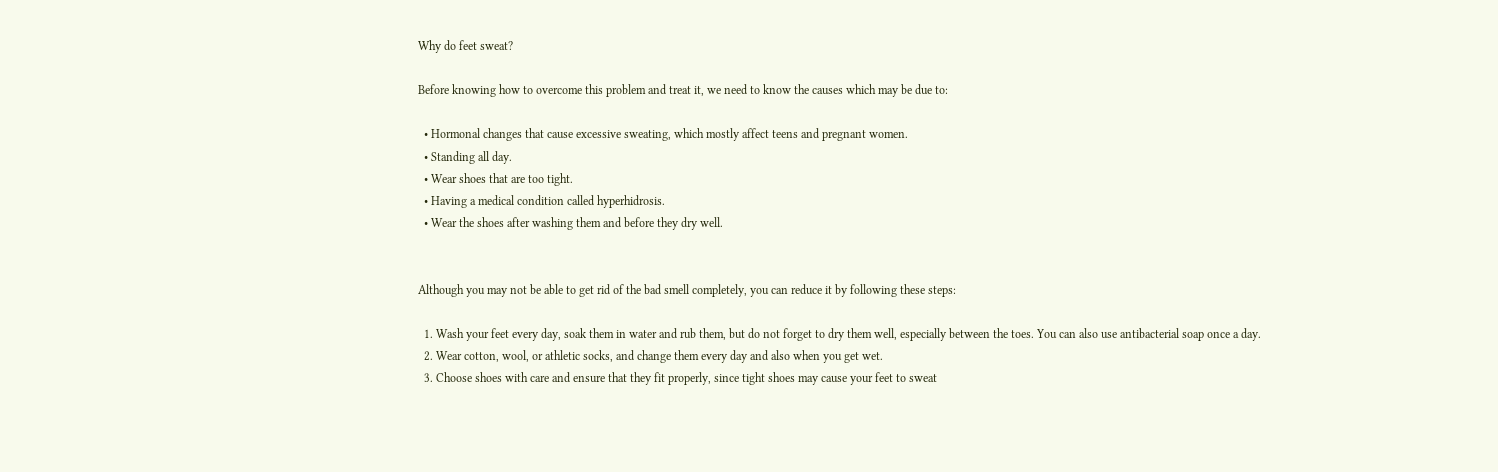Why do feet sweat?

Before knowing how to overcome this problem and treat it, we need to know the causes which may be due to:

  • Hormonal changes that cause excessive sweating, which mostly affect teens and pregnant women.
  • Standing all day.
  • Wear shoes that are too tight.
  • Having a medical condition called hyperhidrosis.
  • Wear the shoes after washing them and before they dry well.


Although you may not be able to get rid of the bad smell completely, you can reduce it by following these steps:

  1. Wash your feet every day, soak them in water and rub them, but do not forget to dry them well, especially between the toes. You can also use antibacterial soap once a day.
  2. Wear cotton, wool, or athletic socks, and change them every day and also when you get wet.
  3. Choose shoes with care and ensure that they fit properly, since tight shoes may cause your feet to sweat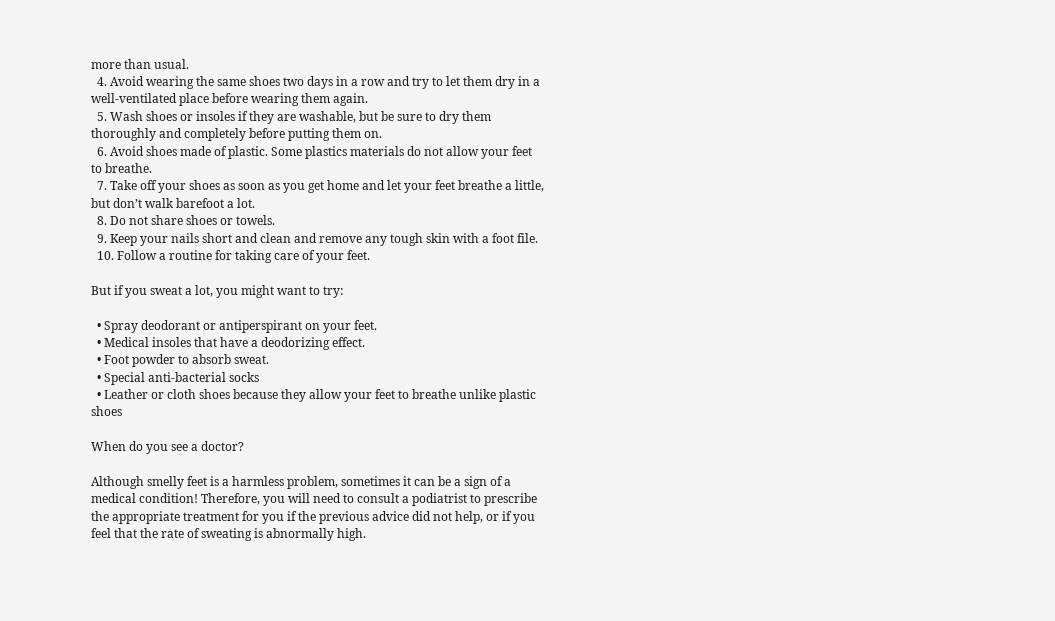more than usual.
  4. Avoid wearing the same shoes two days in a row and try to let them dry in a well-ventilated place before wearing them again.
  5. Wash shoes or insoles if they are washable, but be sure to dry them thoroughly and completely before putting them on.
  6. Avoid shoes made of plastic. Some plastics materials do not allow your feet to breathe.
  7. Take off your shoes as soon as you get home and let your feet breathe a little, but don’t walk barefoot a lot.
  8. Do not share shoes or towels.
  9. Keep your nails short and clean and remove any tough skin with a foot file.
  10. Follow a routine for taking care of your feet.

But if you sweat a lot, you might want to try:

  • Spray deodorant or antiperspirant on your feet.
  • Medical insoles that have a deodorizing effect.
  • Foot powder to absorb sweat.
  • Special anti-bacterial socks
  • Leather or cloth shoes because they allow your feet to breathe unlike plastic shoes

When do you see a doctor?

Although smelly feet is a harmless problem, sometimes it can be a sign of a medical condition! Therefore, you will need to consult a podiatrist to prescribe the appropriate treatment for you if the previous advice did not help, or if you feel that the rate of sweating is abnormally high.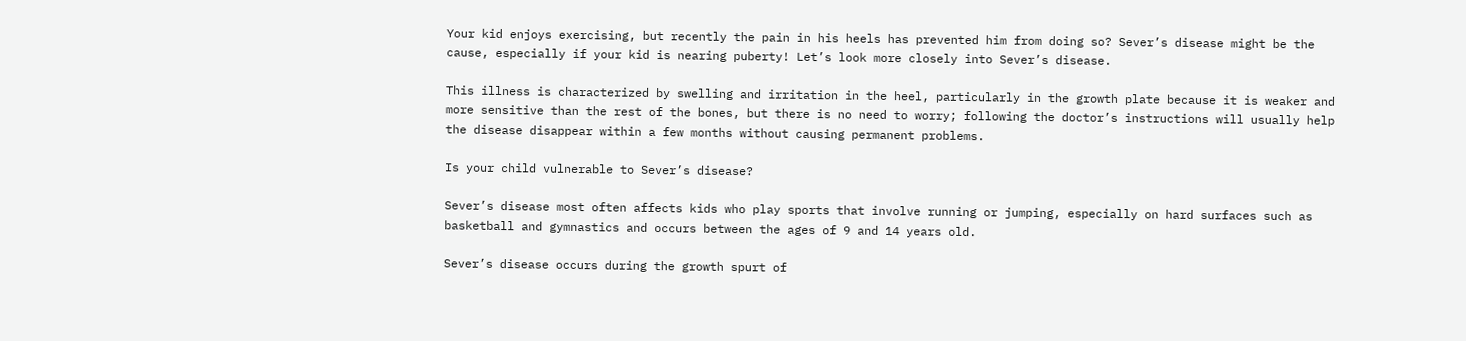Your kid enjoys exercising, but recently the pain in his heels has prevented him from doing so? Sever’s disease might be the cause, especially if your kid is nearing puberty! Let’s look more closely into Sever’s disease.

This illness is characterized by swelling and irritation in the heel, particularly in the growth plate because it is weaker and more sensitive than the rest of the bones, but there is no need to worry; following the doctor’s instructions will usually help the disease disappear within a few months without causing permanent problems.

Is your child vulnerable to Sever’s disease?

Sever’s disease most often affects kids who play sports that involve running or jumping, especially on hard surfaces such as basketball and gymnastics and occurs between the ages of 9 and 14 years old.

Sever’s disease occurs during the growth spurt of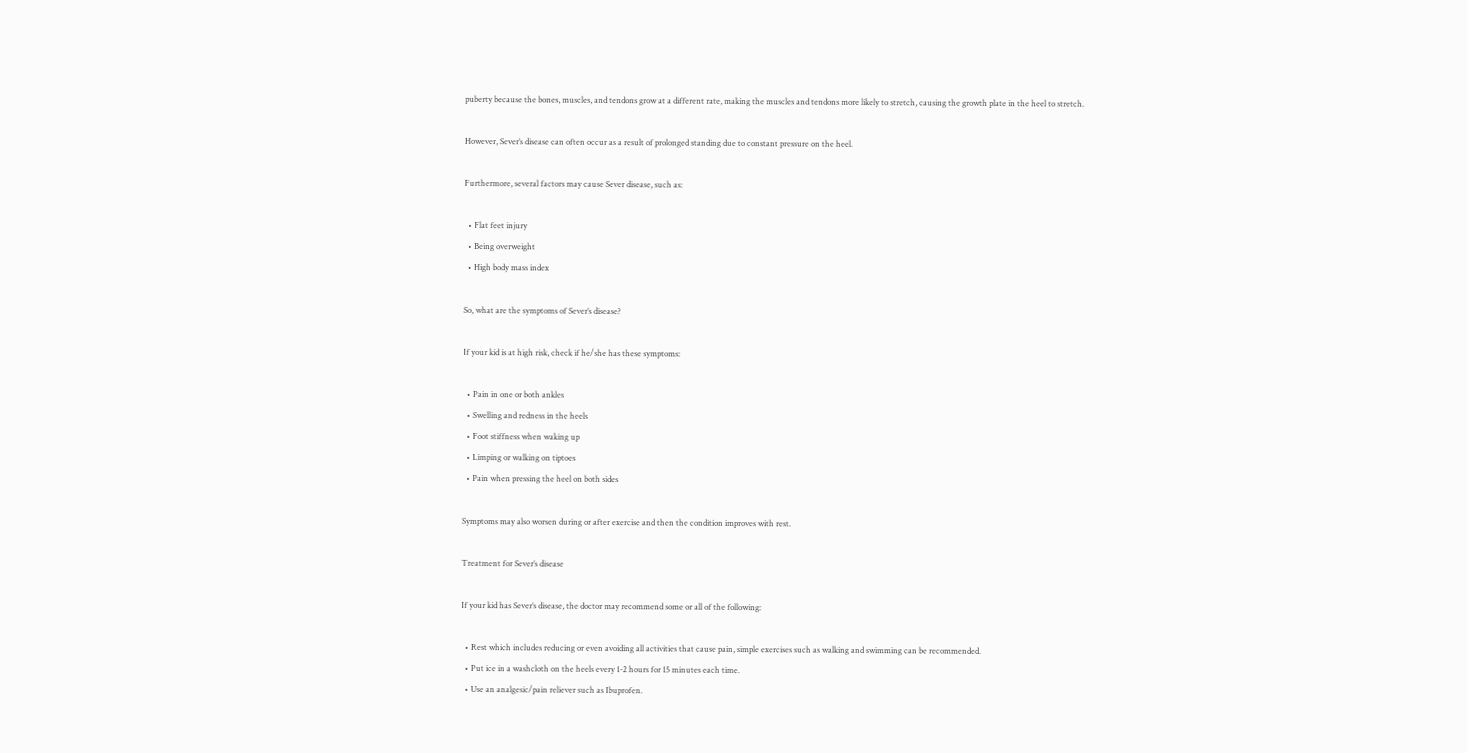puberty because the bones, muscles, and tendons grow at a different rate, making the muscles and tendons more likely to stretch, causing the growth plate in the heel to stretch.

However, Sever’s disease can often occur as a result of prolonged standing due to constant pressure on the heel.

Furthermore, several factors may cause Sever disease, such as:

  • Flat feet injury
  • Being overweight
  • High body mass index

So, what are the symptoms of Sever’s disease?

If your kid is at high risk, check if he/she has these symptoms:

  • Pain in one or both ankles
  • Swelling and redness in the heels
  • Foot stiffness when waking up
  • Limping or walking on tiptoes
  • Pain when pressing the heel on both sides

Symptoms may also worsen during or after exercise and then the condition improves with rest.

Treatment for Sever’s disease

If your kid has Sever’s disease, the doctor may recommend some or all of the following:

  • Rest which includes reducing or even avoiding all activities that cause pain, simple exercises such as walking and swimming can be recommended.
  • Put ice in a washcloth on the heels every 1-2 hours for 15 minutes each time.
  • Use an analgesic/pain reliever such as Ibuprofen.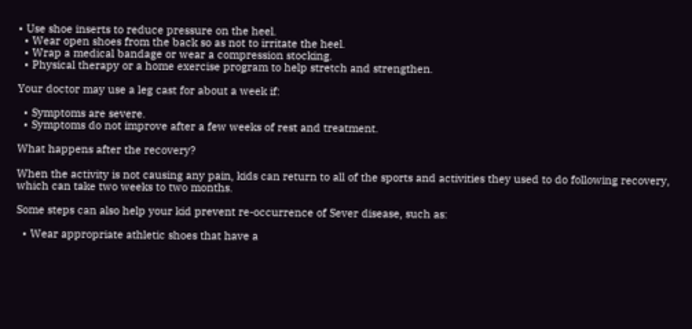• Use shoe inserts to reduce pressure on the heel.
  • Wear open shoes from the back so as not to irritate the heel.
  • Wrap a medical bandage or wear a compression stocking.
  • Physical therapy or a home exercise program to help stretch and strengthen.

Your doctor may use a leg cast for about a week if:

  • Symptoms are severe.
  • Symptoms do not improve after a few weeks of rest and treatment.

What happens after the recovery?

When the activity is not causing any pain, kids can return to all of the sports and activities they used to do following recovery, which can take two weeks to two months.

Some steps can also help your kid prevent re-occurrence of Sever disease, such as:

  • Wear appropriate athletic shoes that have a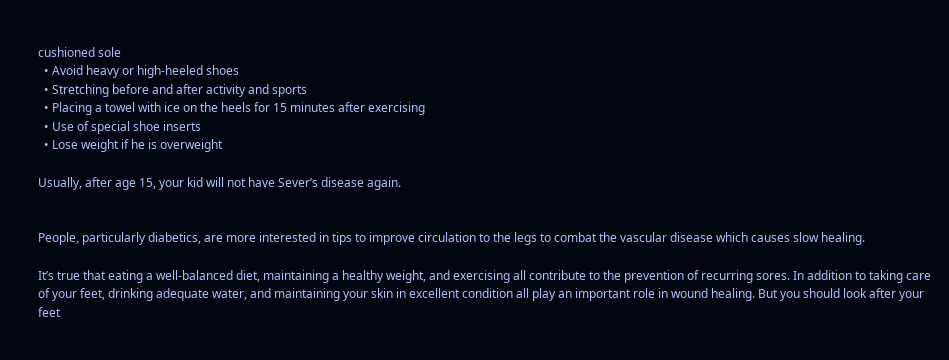cushioned sole
  • Avoid heavy or high-heeled shoes
  • Stretching before and after activity and sports
  • Placing a towel with ice on the heels for 15 minutes after exercising
  • Use of special shoe inserts
  • Lose weight if he is overweight

Usually, after age 15, your kid will not have Sever’s disease again.


People, particularly diabetics, are more interested in tips to improve circulation to the legs to combat the vascular disease which causes slow healing.

It’s true that eating a well-balanced diet, maintaining a healthy weight, and exercising all contribute to the prevention of recurring sores. In addition to taking care of your feet, drinking adequate water, and maintaining your skin in excellent condition all play an important role in wound healing. But you should look after your feet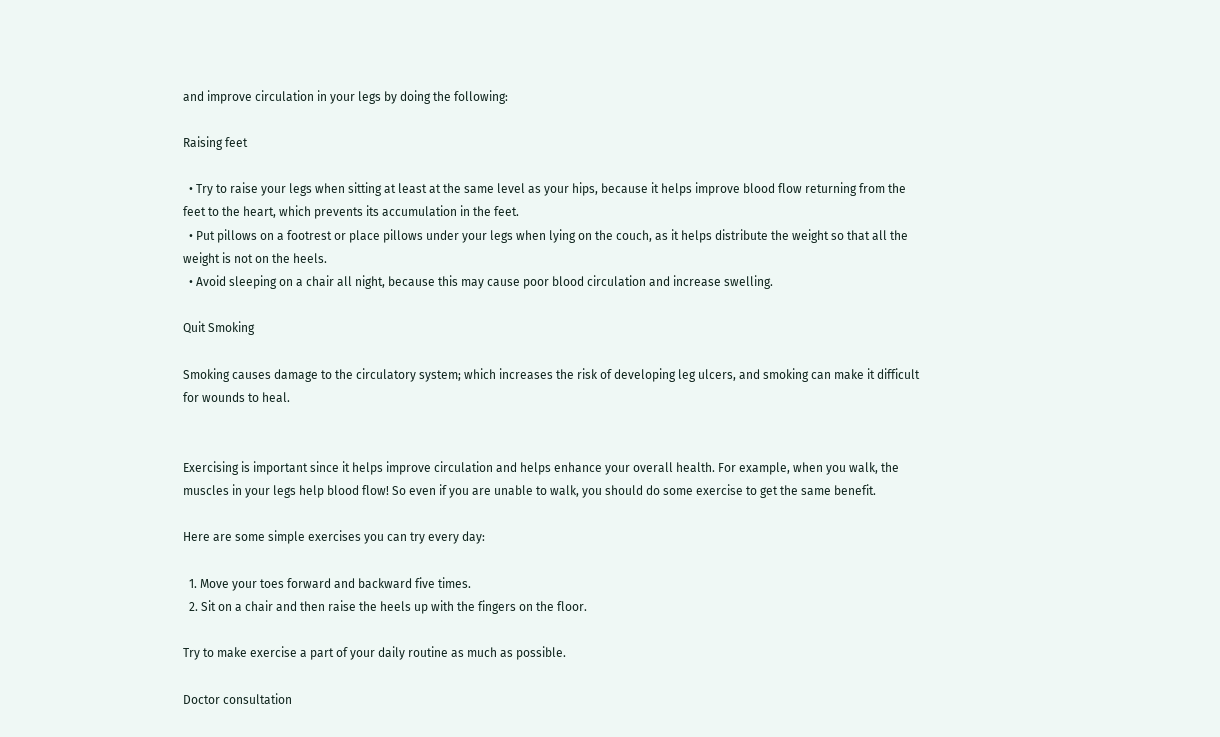and improve circulation in your legs by doing the following:

Raising feet

  • Try to raise your legs when sitting at least at the same level as your hips, because it helps improve blood flow returning from the feet to the heart, which prevents its accumulation in the feet.
  • Put pillows on a footrest or place pillows under your legs when lying on the couch, as it helps distribute the weight so that all the weight is not on the heels.
  • Avoid sleeping on a chair all night, because this may cause poor blood circulation and increase swelling.

Quit Smoking

Smoking causes damage to the circulatory system; which increases the risk of developing leg ulcers, and smoking can make it difficult for wounds to heal.


Exercising is important since it helps improve circulation and helps enhance your overall health. For example, when you walk, the muscles in your legs help blood flow! So even if you are unable to walk, you should do some exercise to get the same benefit.

Here are some simple exercises you can try every day:

  1. Move your toes forward and backward five times.
  2. Sit on a chair and then raise the heels up with the fingers on the floor.

Try to make exercise a part of your daily routine as much as possible.

Doctor consultation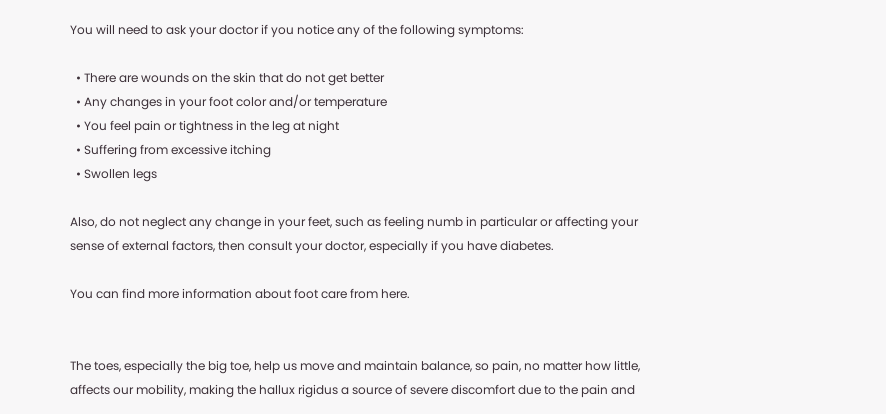You will need to ask your doctor if you notice any of the following symptoms:

  • There are wounds on the skin that do not get better
  • Any changes in your foot color and/or temperature
  • You feel pain or tightness in the leg at night
  • Suffering from excessive itching
  • Swollen legs

Also, do not neglect any change in your feet, such as feeling numb in particular or affecting your sense of external factors, then consult your doctor, especially if you have diabetes.

You can find more information about foot care from here.


The toes, especially the big toe, help us move and maintain balance, so pain, no matter how little, affects our mobility, making the hallux rigidus a source of severe discomfort due to the pain and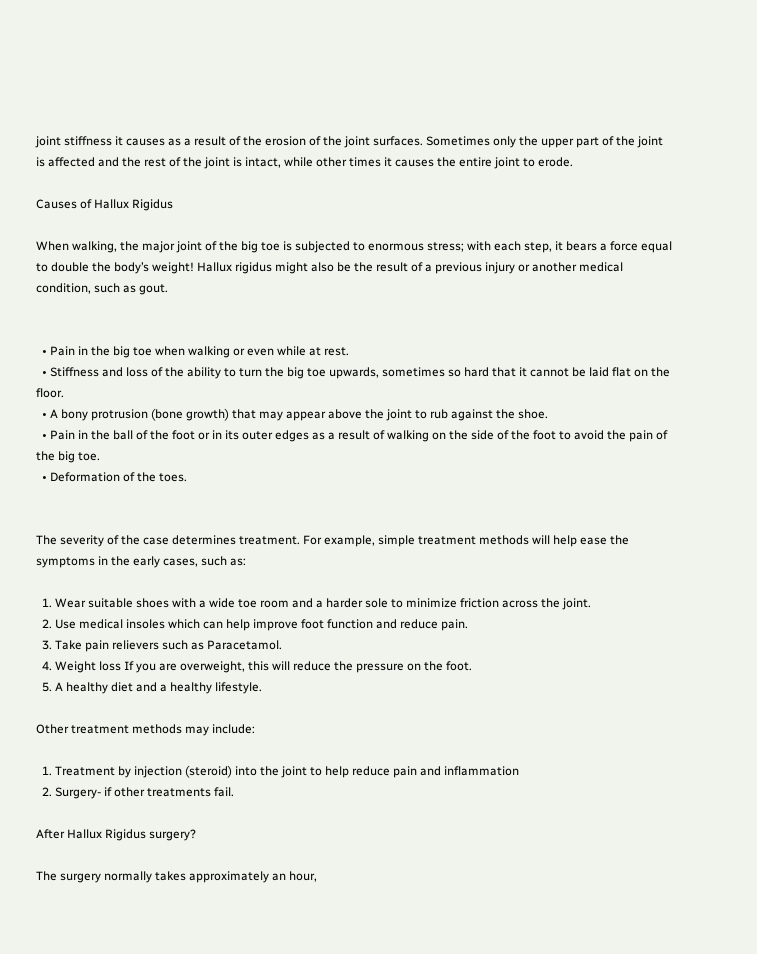joint stiffness it causes as a result of the erosion of the joint surfaces. Sometimes only the upper part of the joint is affected and the rest of the joint is intact, while other times it causes the entire joint to erode.

Causes of Hallux Rigidus

When walking, the major joint of the big toe is subjected to enormous stress; with each step, it bears a force equal to double the body’s weight! Hallux rigidus might also be the result of a previous injury or another medical condition, such as gout.


  • Pain in the big toe when walking or even while at rest.
  • Stiffness and loss of the ability to turn the big toe upwards, sometimes so hard that it cannot be laid flat on the floor.
  • A bony protrusion (bone growth) that may appear above the joint to rub against the shoe.
  • Pain in the ball of the foot or in its outer edges as a result of walking on the side of the foot to avoid the pain of the big toe.
  • Deformation of the toes.


The severity of the case determines treatment. For example, simple treatment methods will help ease the symptoms in the early cases, such as:

  1. Wear suitable shoes with a wide toe room and a harder sole to minimize friction across the joint.
  2. Use medical insoles which can help improve foot function and reduce pain.
  3. Take pain relievers such as Paracetamol.
  4. Weight loss If you are overweight, this will reduce the pressure on the foot.
  5. A healthy diet and a healthy lifestyle.

Other treatment methods may include:

  1. Treatment by injection (steroid) into the joint to help reduce pain and inflammation
  2. Surgery- if other treatments fail.

After Hallux Rigidus surgery?

The surgery normally takes approximately an hour,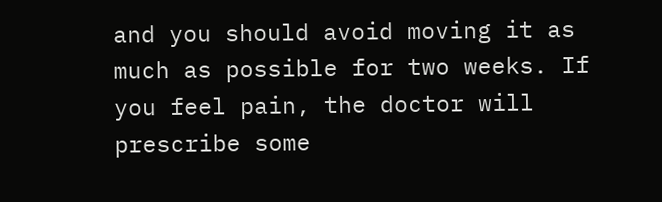and you should avoid moving it as much as possible for two weeks. If you feel pain, the doctor will prescribe some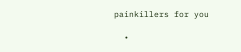painkillers for you

  •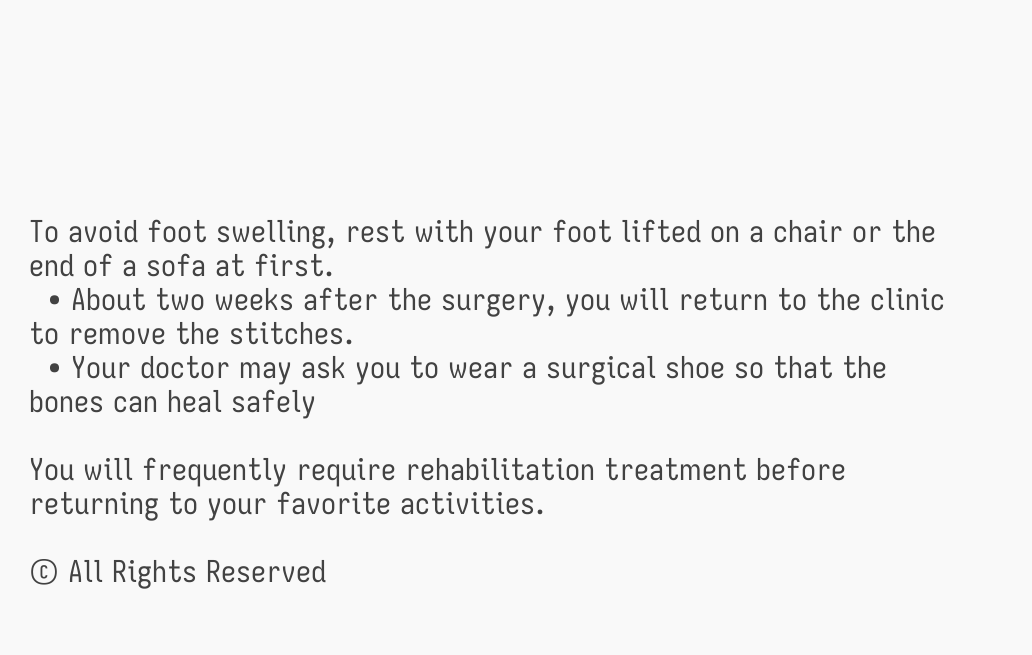To avoid foot swelling, rest with your foot lifted on a chair or the end of a sofa at first.
  • About two weeks after the surgery, you will return to the clinic to remove the stitches.
  • Your doctor may ask you to wear a surgical shoe so that the bones can heal safely

You will frequently require rehabilitation treatment before returning to your favorite activities.

© All Rights Reserved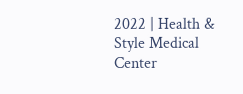2022 | Health & Style Medical Center